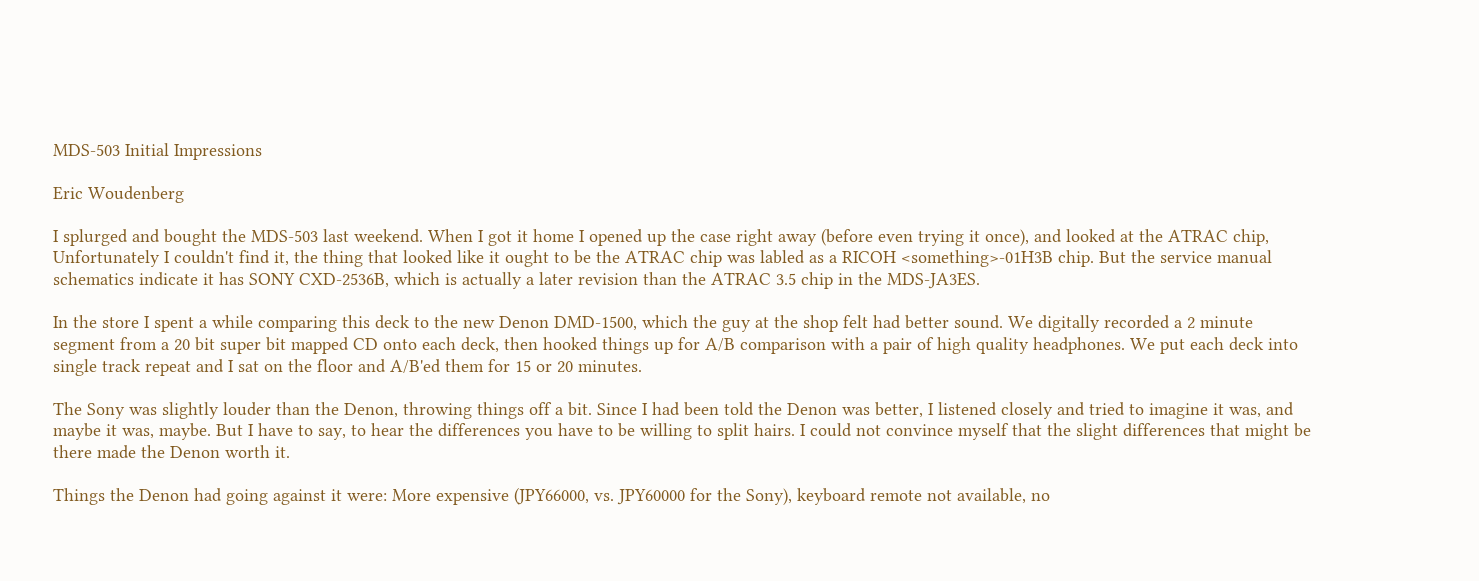MDS-503 Initial Impressions

Eric Woudenberg

I splurged and bought the MDS-503 last weekend. When I got it home I opened up the case right away (before even trying it once), and looked at the ATRAC chip, Unfortunately I couldn't find it, the thing that looked like it ought to be the ATRAC chip was labled as a RICOH <something>-01H3B chip. But the service manual schematics indicate it has SONY CXD-2536B, which is actually a later revision than the ATRAC 3.5 chip in the MDS-JA3ES.

In the store I spent a while comparing this deck to the new Denon DMD-1500, which the guy at the shop felt had better sound. We digitally recorded a 2 minute segment from a 20 bit super bit mapped CD onto each deck, then hooked things up for A/B comparison with a pair of high quality headphones. We put each deck into single track repeat and I sat on the floor and A/B'ed them for 15 or 20 minutes.

The Sony was slightly louder than the Denon, throwing things off a bit. Since I had been told the Denon was better, I listened closely and tried to imagine it was, and maybe it was, maybe. But I have to say, to hear the differences you have to be willing to split hairs. I could not convince myself that the slight differences that might be there made the Denon worth it.

Things the Denon had going against it were: More expensive (JPY66000, vs. JPY60000 for the Sony), keyboard remote not available, no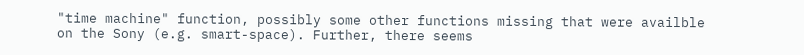"time machine" function, possibly some other functions missing that were availble on the Sony (e.g. smart-space). Further, there seems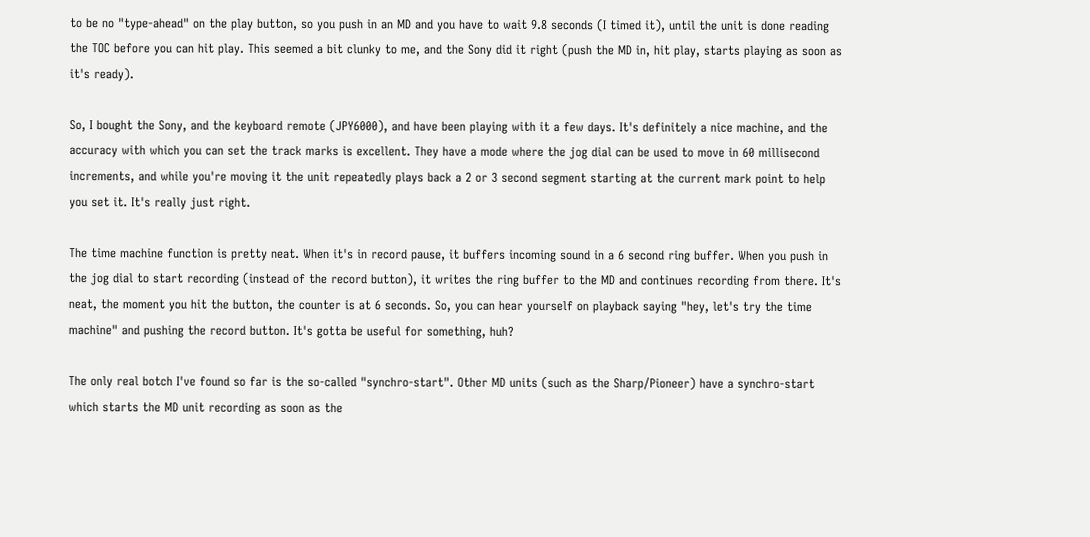to be no "type-ahead" on the play button, so you push in an MD and you have to wait 9.8 seconds (I timed it), until the unit is done reading the TOC before you can hit play. This seemed a bit clunky to me, and the Sony did it right (push the MD in, hit play, starts playing as soon as it's ready).

So, I bought the Sony, and the keyboard remote (JPY6000), and have been playing with it a few days. It's definitely a nice machine, and the accuracy with which you can set the track marks is excellent. They have a mode where the jog dial can be used to move in 60 millisecond increments, and while you're moving it the unit repeatedly plays back a 2 or 3 second segment starting at the current mark point to help you set it. It's really just right.

The time machine function is pretty neat. When it's in record pause, it buffers incoming sound in a 6 second ring buffer. When you push in the jog dial to start recording (instead of the record button), it writes the ring buffer to the MD and continues recording from there. It's neat, the moment you hit the button, the counter is at 6 seconds. So, you can hear yourself on playback saying "hey, let's try the time machine" and pushing the record button. It's gotta be useful for something, huh?

The only real botch I've found so far is the so-called "synchro-start". Other MD units (such as the Sharp/Pioneer) have a synchro-start which starts the MD unit recording as soon as the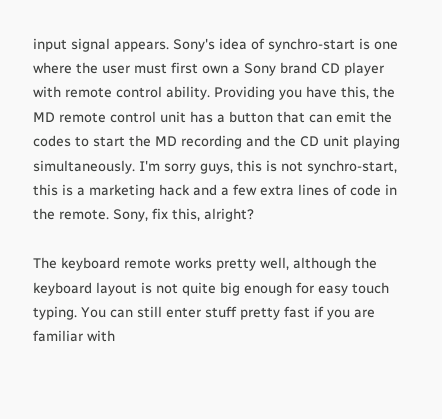input signal appears. Sony's idea of synchro-start is one where the user must first own a Sony brand CD player with remote control ability. Providing you have this, the MD remote control unit has a button that can emit the codes to start the MD recording and the CD unit playing simultaneously. I'm sorry guys, this is not synchro-start, this is a marketing hack and a few extra lines of code in the remote. Sony, fix this, alright?

The keyboard remote works pretty well, although the keyboard layout is not quite big enough for easy touch typing. You can still enter stuff pretty fast if you are familiar with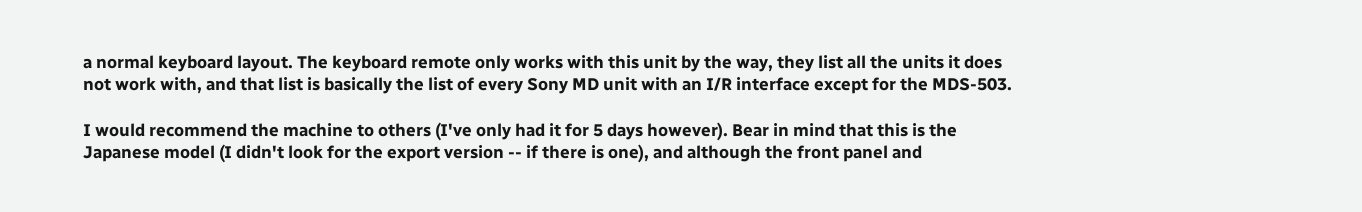a normal keyboard layout. The keyboard remote only works with this unit by the way, they list all the units it does not work with, and that list is basically the list of every Sony MD unit with an I/R interface except for the MDS-503.

I would recommend the machine to others (I've only had it for 5 days however). Bear in mind that this is the Japanese model (I didn't look for the export version -- if there is one), and although the front panel and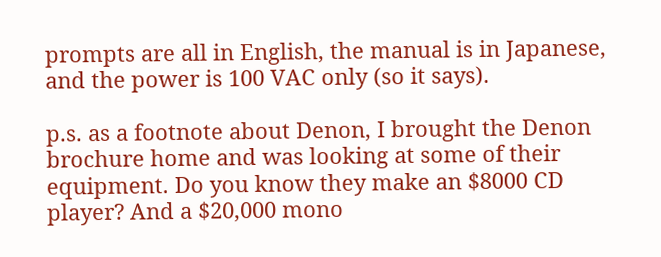prompts are all in English, the manual is in Japanese, and the power is 100 VAC only (so it says).

p.s. as a footnote about Denon, I brought the Denon brochure home and was looking at some of their equipment. Do you know they make an $8000 CD player? And a $20,000 mono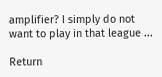amplifier? I simply do not want to play in that league ...

Return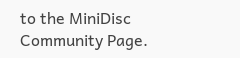to the MiniDisc Community Page.